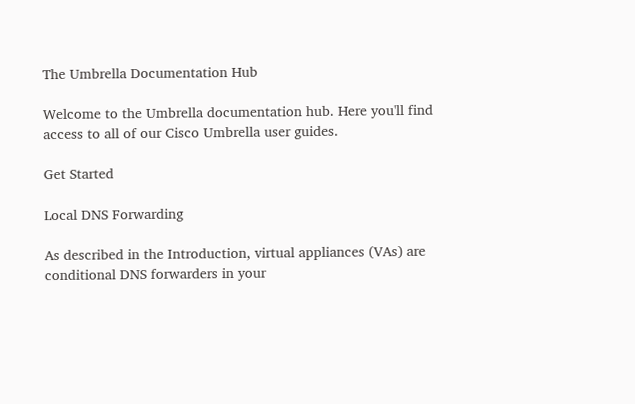The Umbrella Documentation Hub

Welcome to the Umbrella documentation hub. Here you'll find access to all of our Cisco Umbrella user guides.

Get Started

Local DNS Forwarding

As described in the Introduction, virtual appliances (VAs) are conditional DNS forwarders in your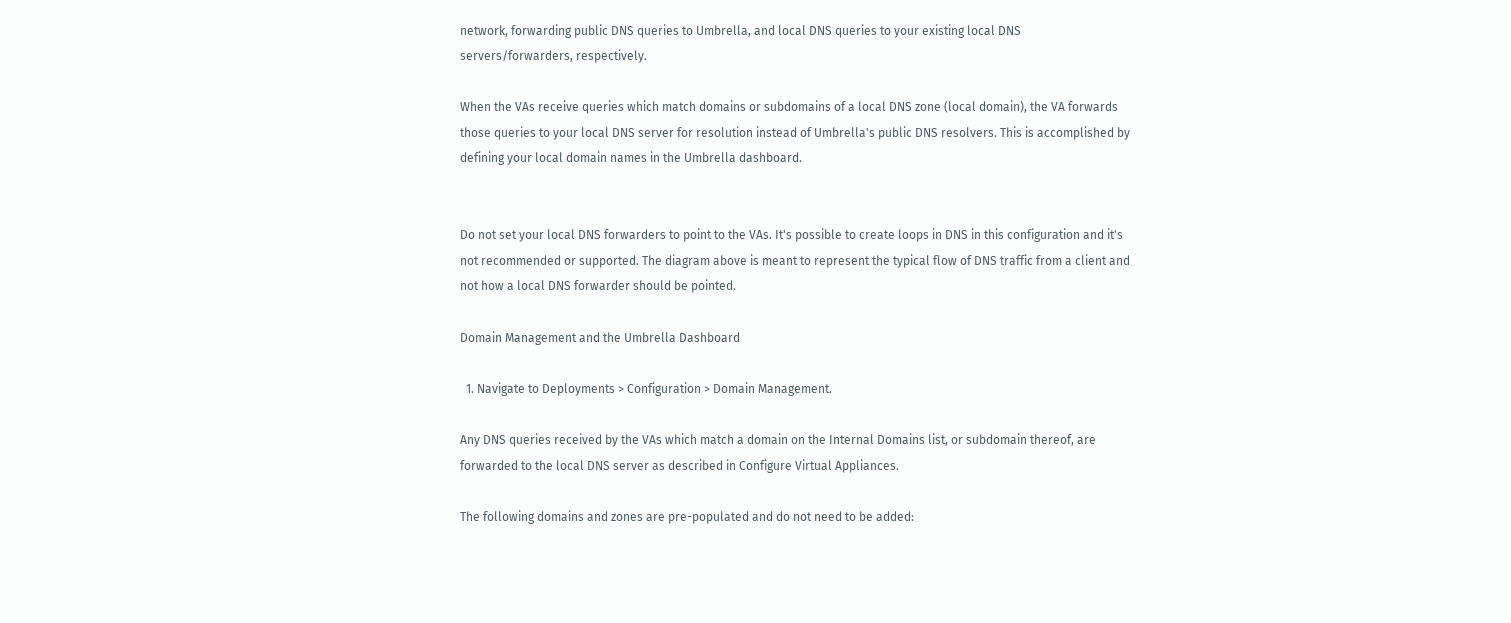network, forwarding public DNS queries to Umbrella, and local DNS queries to your existing local DNS servers/forwarders, respectively.

When the VAs receive queries which match domains or subdomains of a local DNS zone (local domain), the VA forwards those queries to your local DNS server for resolution instead of Umbrella's public DNS resolvers. This is accomplished by defining your local domain names in the Umbrella dashboard.


Do not set your local DNS forwarders to point to the VAs. It's possible to create loops in DNS in this configuration and it's not recommended or supported. The diagram above is meant to represent the typical flow of DNS traffic from a client and not how a local DNS forwarder should be pointed.

Domain Management and the Umbrella Dashboard

  1. Navigate to Deployments > Configuration > Domain Management.

Any DNS queries received by the VAs which match a domain on the Internal Domains list, or subdomain thereof, are forwarded to the local DNS server as described in Configure Virtual Appliances.

The following domains and zones are pre-populated and do not need to be added: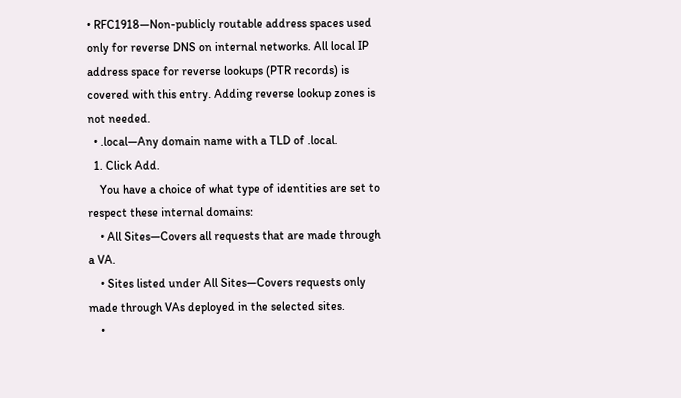• RFC1918—Non-publicly routable address spaces used only for reverse DNS on internal networks. All local IP address space for reverse lookups (PTR records) is covered with this entry. Adding reverse lookup zones is not needed.
  • .local—Any domain name with a TLD of .local.
  1. Click Add.
    You have a choice of what type of identities are set to respect these internal domains:
    • All Sites—Covers all requests that are made through a VA.
    • Sites listed under All Sites—Covers requests only made through VAs deployed in the selected sites.
    •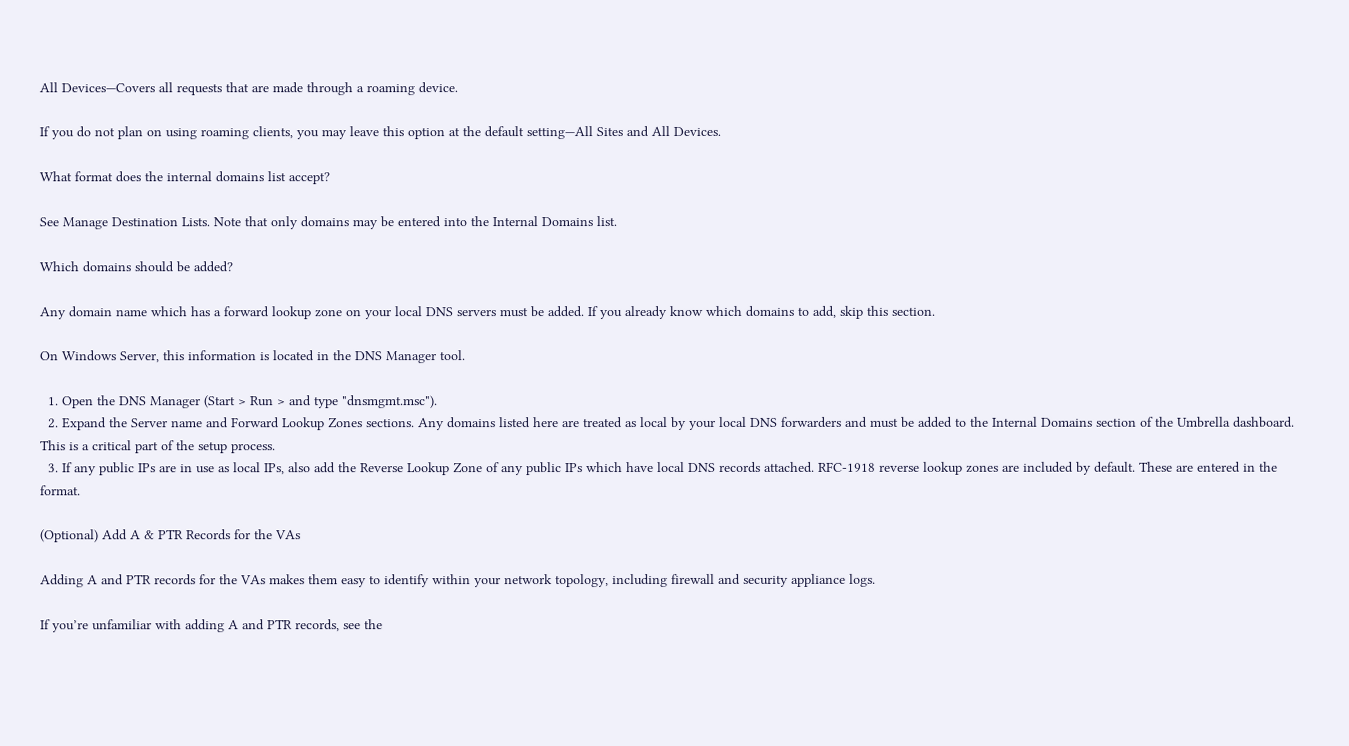All Devices—Covers all requests that are made through a roaming device.

If you do not plan on using roaming clients, you may leave this option at the default setting—All Sites and All Devices.

What format does the internal domains list accept?

See Manage Destination Lists. Note that only domains may be entered into the Internal Domains list.

Which domains should be added?

Any domain name which has a forward lookup zone on your local DNS servers must be added. If you already know which domains to add, skip this section.

On Windows Server, this information is located in the DNS Manager tool.

  1. Open the DNS Manager (Start > Run > and type "dnsmgmt.msc").
  2. Expand the Server name and Forward Lookup Zones sections. Any domains listed here are treated as local by your local DNS forwarders and must be added to the Internal Domains section of the Umbrella dashboard. This is a critical part of the setup process.
  3. If any public IPs are in use as local IPs, also add the Reverse Lookup Zone of any public IPs which have local DNS records attached. RFC-1918 reverse lookup zones are included by default. These are entered in the format.

(Optional) Add A & PTR Records for the VAs

Adding A and PTR records for the VAs makes them easy to identify within your network topology, including firewall and security appliance logs.

If you’re unfamiliar with adding A and PTR records, see the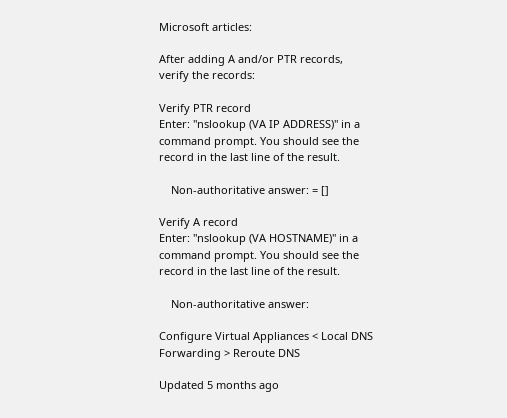Microsoft articles:

After adding A and/or PTR records, verify the records:

Verify PTR record
Enter: "nslookup (VA IP ADDRESS)" in a command prompt. You should see the record in the last line of the result.

    Non-authoritative answer: = []

Verify A record
Enter: "nslookup (VA HOSTNAME)" in a command prompt. You should see the record in the last line of the result.

    Non-authoritative answer:

Configure Virtual Appliances < Local DNS Forwarding > Reroute DNS

Updated 5 months ago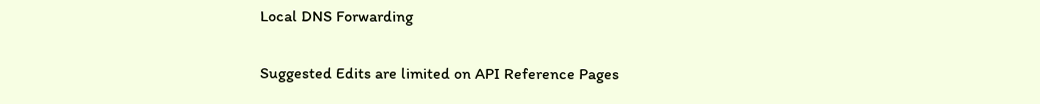Local DNS Forwarding

Suggested Edits are limited on API Reference Pages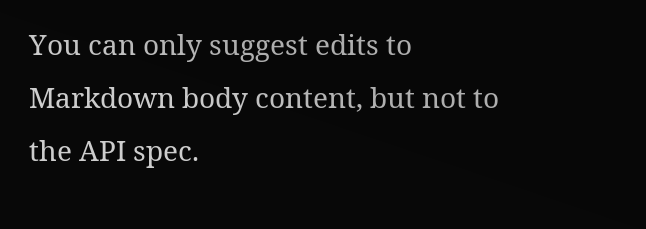You can only suggest edits to Markdown body content, but not to the API spec.